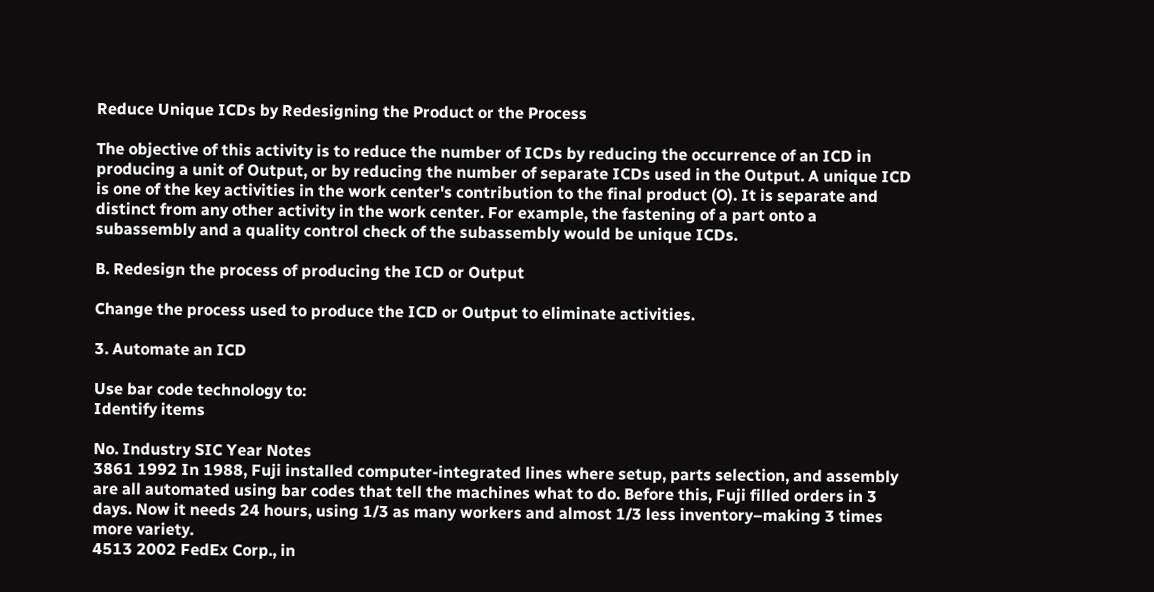Reduce Unique ICDs by Redesigning the Product or the Process

The objective of this activity is to reduce the number of ICDs by reducing the occurrence of an ICD in producing a unit of Output, or by reducing the number of separate ICDs used in the Output. A unique ICD is one of the key activities in the work center's contribution to the final product (O). It is separate and distinct from any other activity in the work center. For example, the fastening of a part onto a subassembly and a quality control check of the subassembly would be unique ICDs.

B. Redesign the process of producing the ICD or Output

Change the process used to produce the ICD or Output to eliminate activities.

3. Automate an ICD

Use bar code technology to:
Identify items

No. Industry SIC Year Notes
3861 1992 In 1988, Fuji installed computer-integrated lines where setup, parts selection, and assembly are all automated using bar codes that tell the machines what to do. Before this, Fuji filled orders in 3 days. Now it needs 24 hours, using 1/3 as many workers and almost 1/3 less inventory–making 3 times more variety.
4513 2002 FedEx Corp., in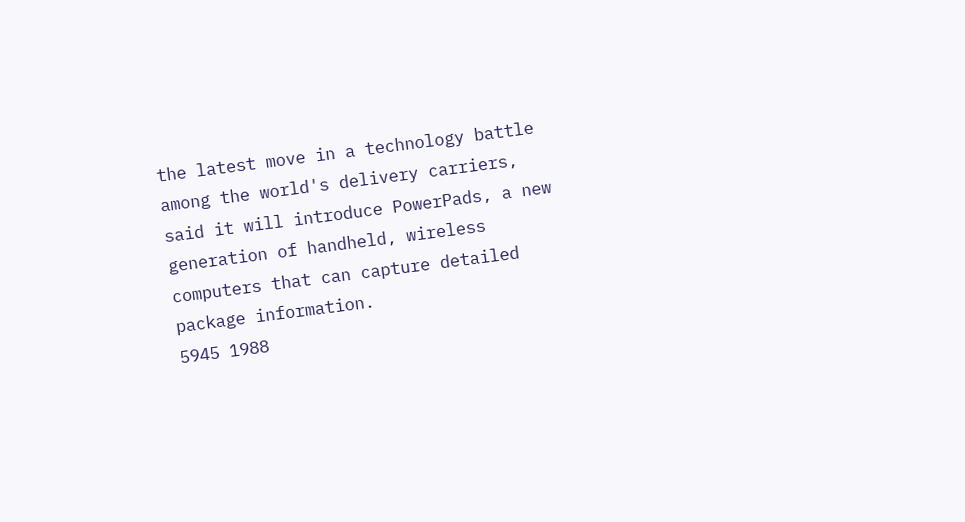the latest move in a technology battle among the world's delivery carriers, said it will introduce PowerPads, a new generation of handheld, wireless computers that can capture detailed package information.
5945 1988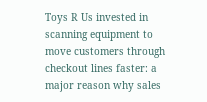Toys R Us invested in scanning equipment to move customers through checkout lines faster: a major reason why sales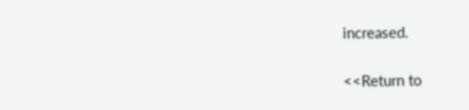increased.

<<Return to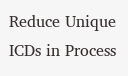Reduce Unique ICDs in Process